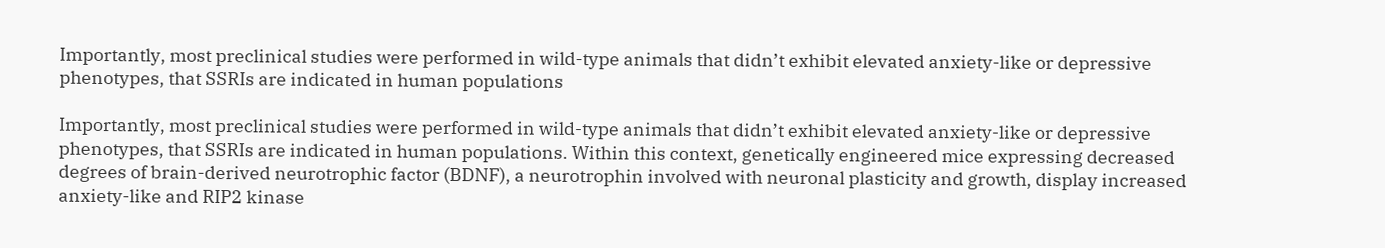Importantly, most preclinical studies were performed in wild-type animals that didn’t exhibit elevated anxiety-like or depressive phenotypes, that SSRIs are indicated in human populations

Importantly, most preclinical studies were performed in wild-type animals that didn’t exhibit elevated anxiety-like or depressive phenotypes, that SSRIs are indicated in human populations. Within this context, genetically engineered mice expressing decreased degrees of brain-derived neurotrophic factor (BDNF), a neurotrophin involved with neuronal plasticity and growth, display increased anxiety-like and RIP2 kinase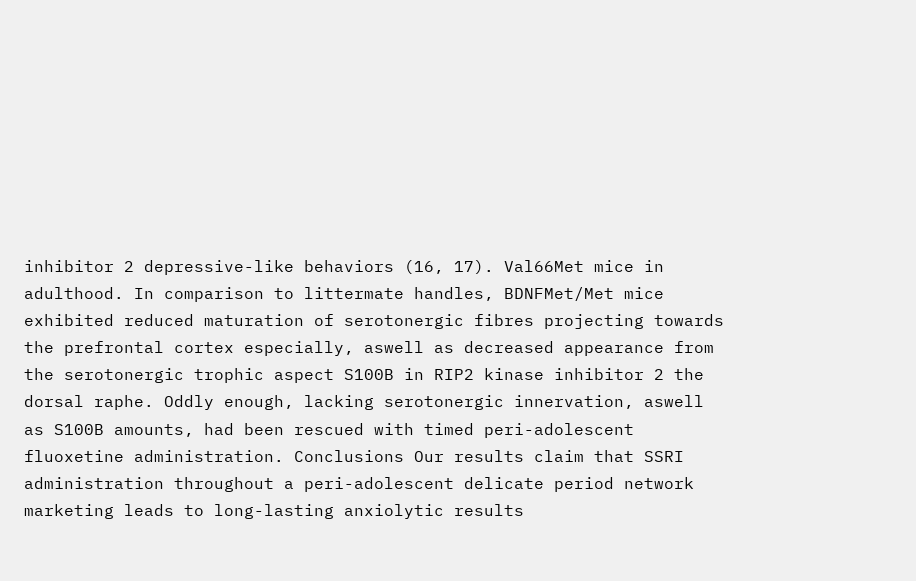inhibitor 2 depressive-like behaviors (16, 17). Val66Met mice in adulthood. In comparison to littermate handles, BDNFMet/Met mice exhibited reduced maturation of serotonergic fibres projecting towards the prefrontal cortex especially, aswell as decreased appearance from the serotonergic trophic aspect S100B in RIP2 kinase inhibitor 2 the dorsal raphe. Oddly enough, lacking serotonergic innervation, aswell as S100B amounts, had been rescued with timed peri-adolescent fluoxetine administration. Conclusions Our results claim that SSRI administration throughout a peri-adolescent delicate period network marketing leads to long-lasting anxiolytic results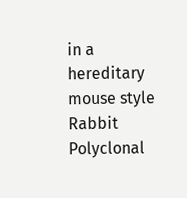in a hereditary mouse style Rabbit Polyclonal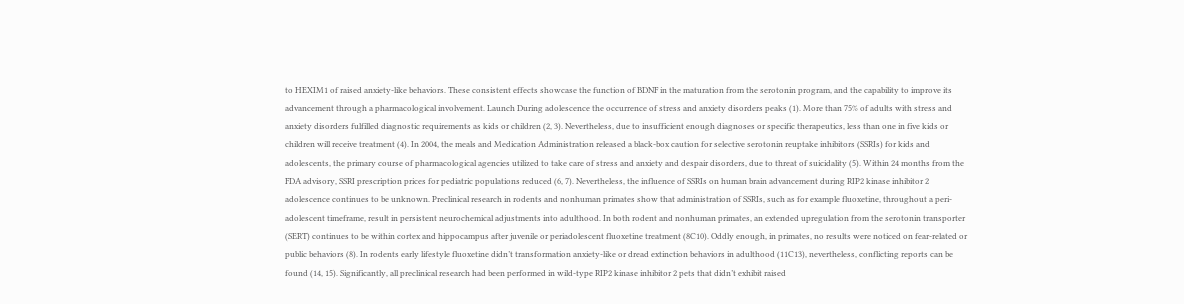to HEXIM1 of raised anxiety-like behaviors. These consistent effects showcase the function of BDNF in the maturation from the serotonin program, and the capability to improve its advancement through a pharmacological involvement. Launch During adolescence the occurrence of stress and anxiety disorders peaks (1). More than 75% of adults with stress and anxiety disorders fulfilled diagnostic requirements as kids or children (2, 3). Nevertheless, due to insufficient enough diagnoses or specific therapeutics, less than one in five kids or children will receive treatment (4). In 2004, the meals and Medication Administration released a black-box caution for selective serotonin reuptake inhibitors (SSRIs) for kids and adolescents, the primary course of pharmacological agencies utilized to take care of stress and anxiety and despair disorders, due to threat of suicidality (5). Within 24 months from the FDA advisory, SSRI prescription prices for pediatric populations reduced (6, 7). Nevertheless, the influence of SSRIs on human brain advancement during RIP2 kinase inhibitor 2 adolescence continues to be unknown. Preclinical research in rodents and nonhuman primates show that administration of SSRIs, such as for example fluoxetine, throughout a peri-adolescent timeframe, result in persistent neurochemical adjustments into adulthood. In both rodent and nonhuman primates, an extended upregulation from the serotonin transporter (SERT) continues to be within cortex and hippocampus after juvenile or periadolescent fluoxetine treatment (8C10). Oddly enough, in primates, no results were noticed on fear-related or public behaviors (8). In rodents early lifestyle fluoxetine didn’t transformation anxiety-like or dread extinction behaviors in adulthood (11C13), nevertheless, conflicting reports can be found (14, 15). Significantly, all preclinical research had been performed in wild-type RIP2 kinase inhibitor 2 pets that didn’t exhibit raised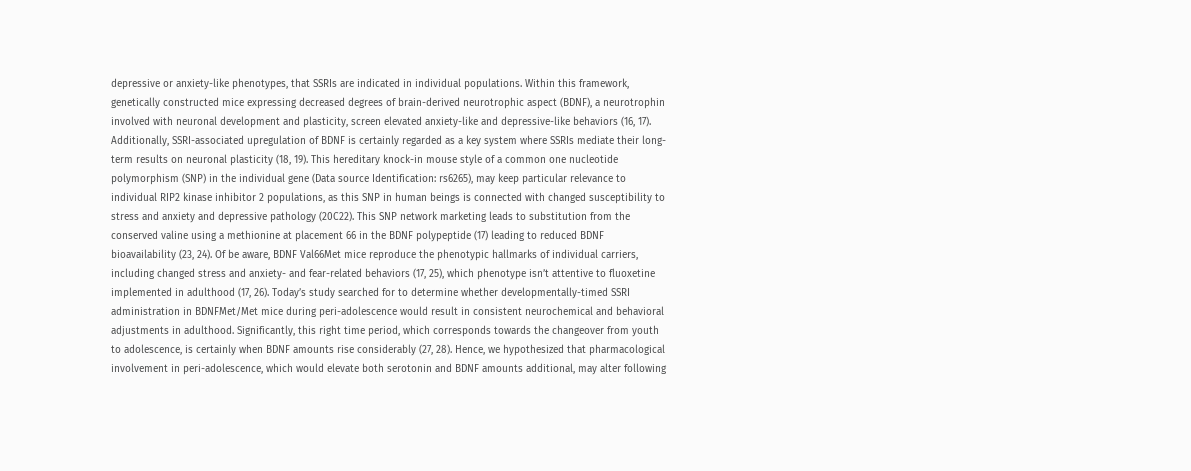depressive or anxiety-like phenotypes, that SSRIs are indicated in individual populations. Within this framework, genetically constructed mice expressing decreased degrees of brain-derived neurotrophic aspect (BDNF), a neurotrophin involved with neuronal development and plasticity, screen elevated anxiety-like and depressive-like behaviors (16, 17). Additionally, SSRI-associated upregulation of BDNF is certainly regarded as a key system where SSRIs mediate their long-term results on neuronal plasticity (18, 19). This hereditary knock-in mouse style of a common one nucleotide polymorphism (SNP) in the individual gene (Data source Identification: rs6265), may keep particular relevance to individual RIP2 kinase inhibitor 2 populations, as this SNP in human beings is connected with changed susceptibility to stress and anxiety and depressive pathology (20C22). This SNP network marketing leads to substitution from the conserved valine using a methionine at placement 66 in the BDNF polypeptide (17) leading to reduced BDNF bioavailability (23, 24). Of be aware, BDNF Val66Met mice reproduce the phenotypic hallmarks of individual carriers, including changed stress and anxiety- and fear-related behaviors (17, 25), which phenotype isn’t attentive to fluoxetine implemented in adulthood (17, 26). Today’s study searched for to determine whether developmentally-timed SSRI administration in BDNFMet/Met mice during peri-adolescence would result in consistent neurochemical and behavioral adjustments in adulthood. Significantly, this right time period, which corresponds towards the changeover from youth to adolescence, is certainly when BDNF amounts rise considerably (27, 28). Hence, we hypothesized that pharmacological involvement in peri-adolescence, which would elevate both serotonin and BDNF amounts additional, may alter following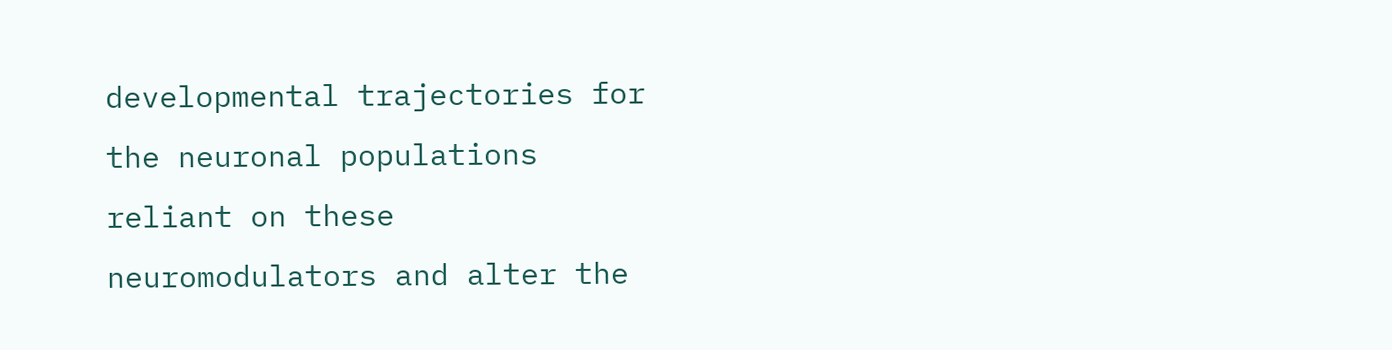developmental trajectories for the neuronal populations reliant on these neuromodulators and alter the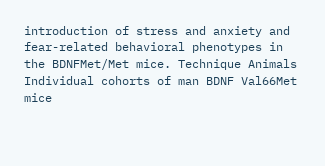introduction of stress and anxiety and fear-related behavioral phenotypes in the BDNFMet/Met mice. Technique Animals Individual cohorts of man BDNF Val66Met mice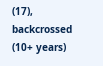(17), backcrossed (10+ years)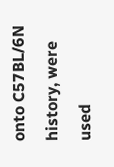onto C57BL/6N history, were used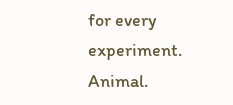for every experiment. Animal.